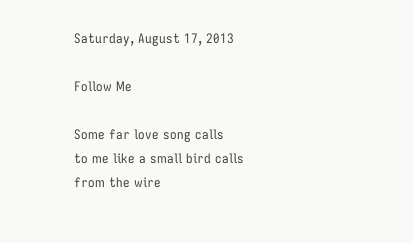Saturday, August 17, 2013

Follow Me

Some far love song calls
to me like a small bird calls
from the wire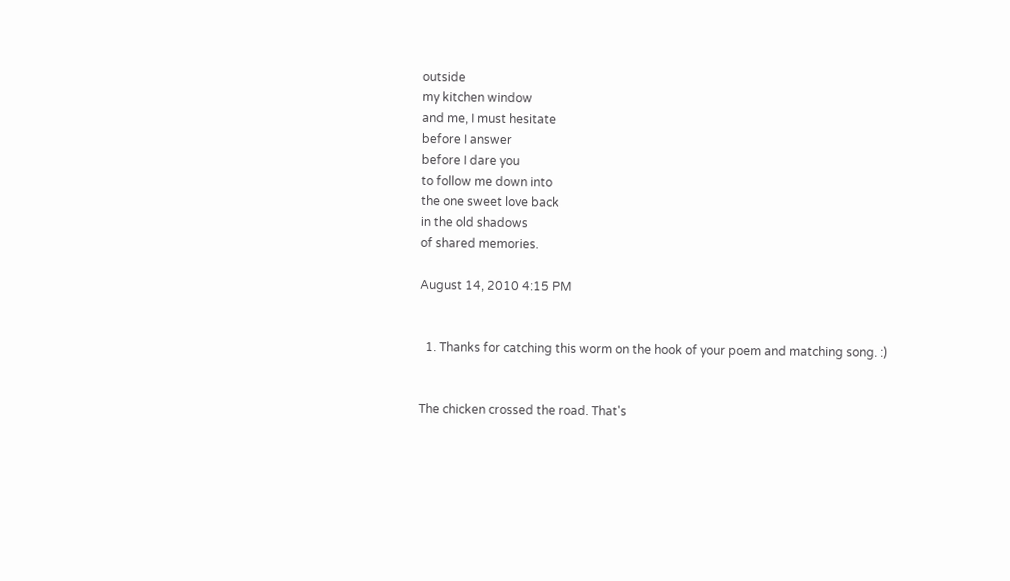outside
my kitchen window
and me, I must hesitate
before I answer
before I dare you
to follow me down into
the one sweet love back
in the old shadows
of shared memories.

August 14, 2010 4:15 PM


  1. Thanks for catching this worm on the hook of your poem and matching song. :)


The chicken crossed the road. That's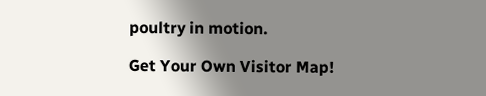poultry in motion.

Get Your Own Visitor Map!